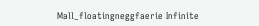Mall_floatingneggfaerie Infinite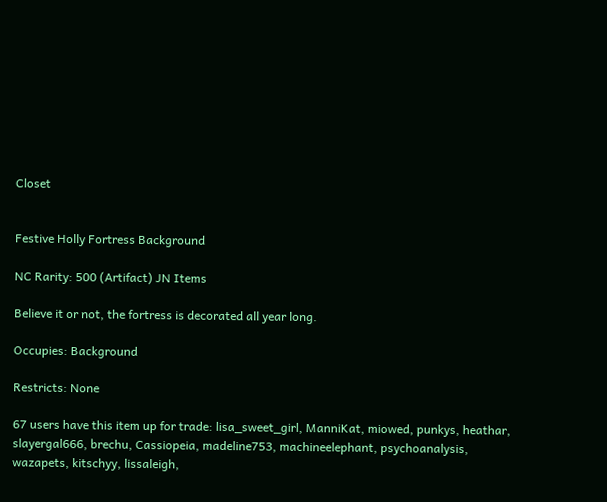Closet


Festive Holly Fortress Background

NC Rarity: 500 (Artifact) JN Items

Believe it or not, the fortress is decorated all year long.

Occupies: Background

Restricts: None

67 users have this item up for trade: lisa_sweet_girl, ManniKat, miowed, punkys, heathar, slayergal666, brechu, Cassiopeia, madeline753, machineelephant, psychoanalysis, wazapets, kitschyy, lissaleigh,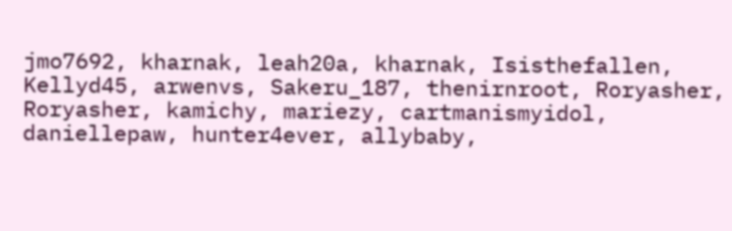jmo7692, kharnak, leah20a, kharnak, Isisthefallen, Kellyd45, arwenvs, Sakeru_187, thenirnroot, Roryasher, Roryasher, kamichy, mariezy, cartmanismyidol, daniellepaw, hunter4ever, allybaby,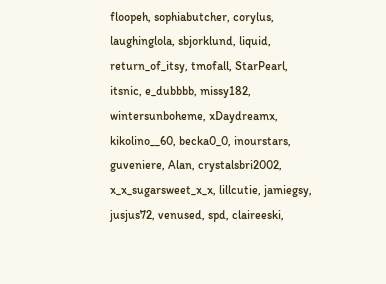floopeh, sophiabutcher, corylus, laughinglola, sbjorklund, liquid, return_of_itsy, tmofall, StarPearl, itsnic, e_dubbbb, missy182, wintersunboheme, xDaydreamx, kikolino__60, becka0_0, inourstars, guveniere, Alan, crystalsbri2002, x_x_sugarsweet_x_x, lillcutie, jamiegsy, jusjus72, venused, spd, claireeski,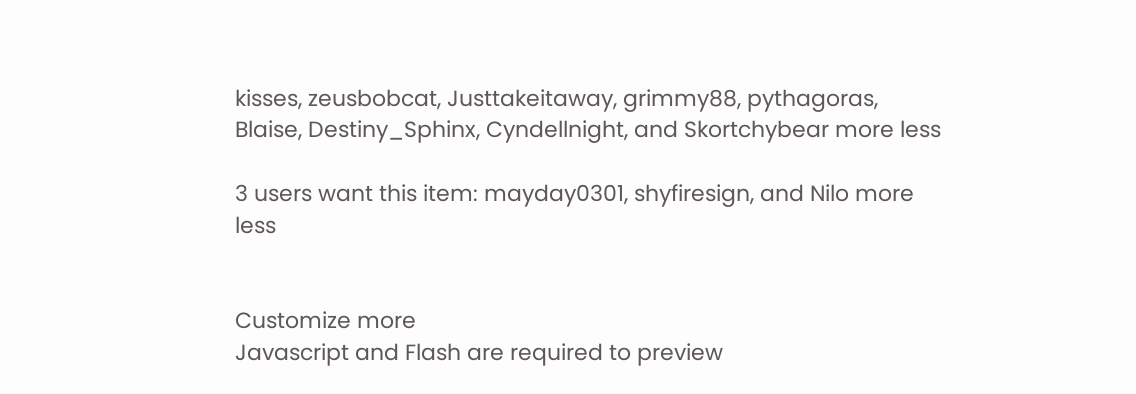kisses, zeusbobcat, Justtakeitaway, grimmy88, pythagoras, Blaise, Destiny_Sphinx, Cyndellnight, and Skortchybear more less

3 users want this item: mayday0301, shyfiresign, and Nilo more less


Customize more
Javascript and Flash are required to preview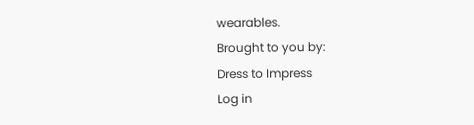wearables.
Brought to you by:
Dress to Impress
Log in